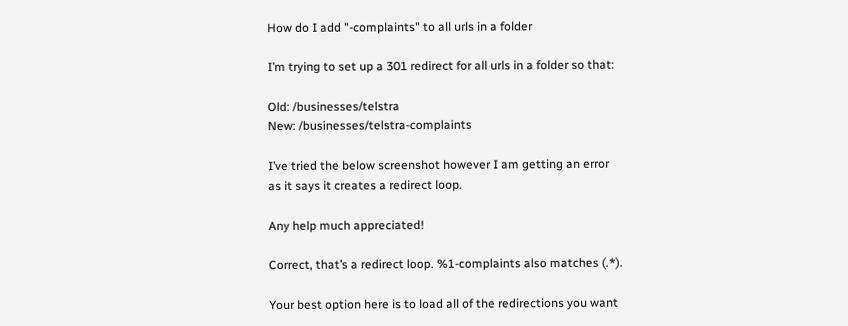How do I add "-complaints" to all urls in a folder

I’m trying to set up a 301 redirect for all urls in a folder so that:

Old: /businesses/telstra
New: /businesses/telstra-complaints

I’ve tried the below screenshot however I am getting an error as it says it creates a redirect loop.

Any help much appreciated!

Correct, that’s a redirect loop. %1-complaints also matches (.*).

Your best option here is to load all of the redirections you want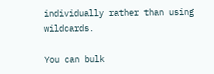individually rather than using wildcards.

You can bulk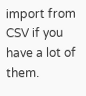import from CSV if you have a lot of them.